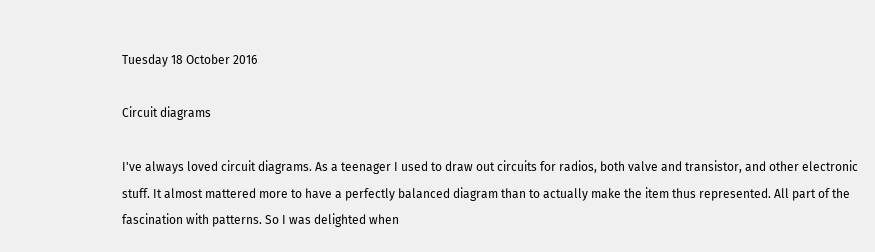Tuesday 18 October 2016

Circuit diagrams

I've always loved circuit diagrams. As a teenager I used to draw out circuits for radios, both valve and transistor, and other electronic stuff. It almost mattered more to have a perfectly balanced diagram than to actually make the item thus represented. All part of the fascination with patterns. So I was delighted when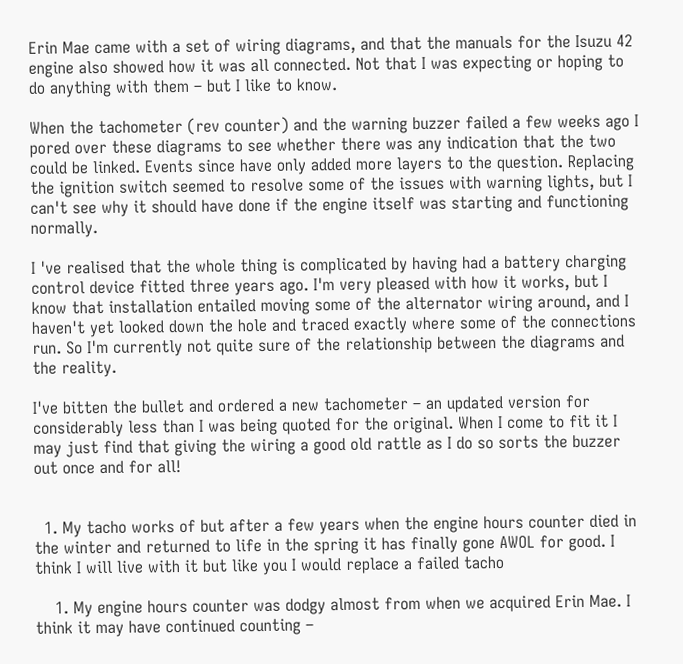Erin Mae came with a set of wiring diagrams, and that the manuals for the Isuzu 42 engine also showed how it was all connected. Not that I was expecting or hoping to do anything with them – but I like to know.

When the tachometer (rev counter) and the warning buzzer failed a few weeks ago I pored over these diagrams to see whether there was any indication that the two could be linked. Events since have only added more layers to the question. Replacing the ignition switch seemed to resolve some of the issues with warning lights, but I can't see why it should have done if the engine itself was starting and functioning normally.

I 've realised that the whole thing is complicated by having had a battery charging control device fitted three years ago. I'm very pleased with how it works, but I know that installation entailed moving some of the alternator wiring around, and I haven't yet looked down the hole and traced exactly where some of the connections run. So I'm currently not quite sure of the relationship between the diagrams and the reality.

I've bitten the bullet and ordered a new tachometer – an updated version for considerably less than I was being quoted for the original. When I come to fit it I may just find that giving the wiring a good old rattle as I do so sorts the buzzer out once and for all!


  1. My tacho works of but after a few years when the engine hours counter died in the winter and returned to life in the spring it has finally gone AWOL for good. I think I will live with it but like you I would replace a failed tacho

    1. My engine hours counter was dodgy almost from when we acquired Erin Mae. I think it may have continued counting –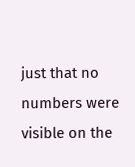just that no numbers were visible on the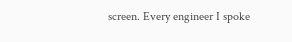screen. Every engineer I spoke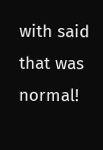with said that was normal!